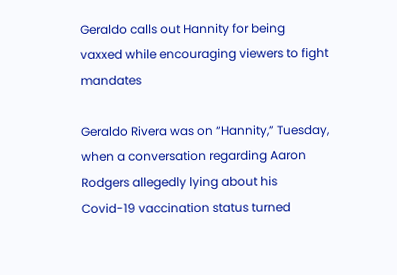Geraldo calls out Hannity for being vaxxed while encouraging viewers to fight mandates

Geraldo Rivera was on “Hannity,” Tuesday, when a conversation regarding Aaron Rodgers allegedly lying about his Covid-19 vaccination status turned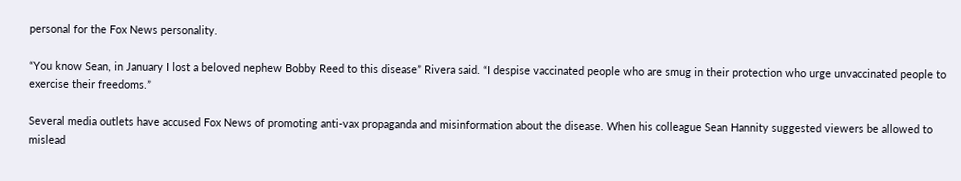personal for the Fox News personality.

“You know Sean, in January I lost a beloved nephew Bobby Reed to this disease” Rivera said. “I despise vaccinated people who are smug in their protection who urge unvaccinated people to exercise their freedoms.”

Several media outlets have accused Fox News of promoting anti-vax propaganda and misinformation about the disease. When his colleague Sean Hannity suggested viewers be allowed to mislead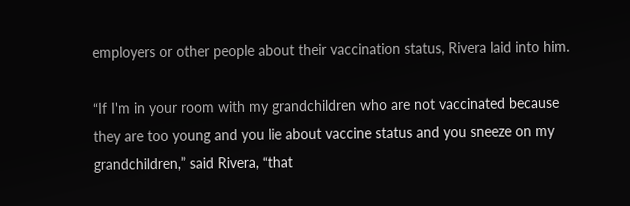employers or other people about their vaccination status, Rivera laid into him.

“If I'm in your room with my grandchildren who are not vaccinated because they are too young and you lie about vaccine status and you sneeze on my grandchildren,” said Rivera, “that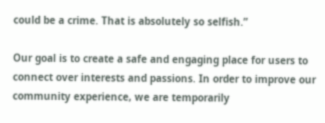could be a crime. That is absolutely so selfish.”

Our goal is to create a safe and engaging place for users to connect over interests and passions. In order to improve our community experience, we are temporarily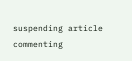suspending article commenting